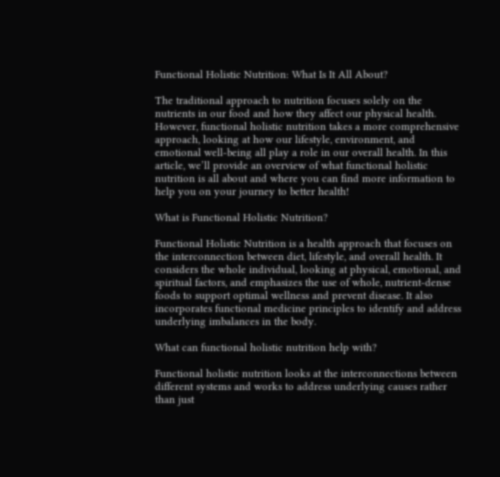Functional Holistic Nutrition: What Is It All About?

The traditional approach to nutrition focuses solely on the nutrients in our food and how they affect our physical health. However, functional holistic nutrition takes a more comprehensive approach, looking at how our lifestyle, environment, and emotional well-being all play a role in our overall health. In this article, we’ll provide an overview of what functional holistic nutrition is all about and where you can find more information to help you on your journey to better health!

What is Functional Holistic Nutrition?

Functional Holistic Nutrition is a health approach that focuses on the interconnection between diet, lifestyle, and overall health. It considers the whole individual, looking at physical, emotional, and spiritual factors, and emphasizes the use of whole, nutrient-dense foods to support optimal wellness and prevent disease. It also incorporates functional medicine principles to identify and address underlying imbalances in the body.

What can functional holistic nutrition help with?

Functional holistic nutrition looks at the interconnections between different systems and works to address underlying causes rather than just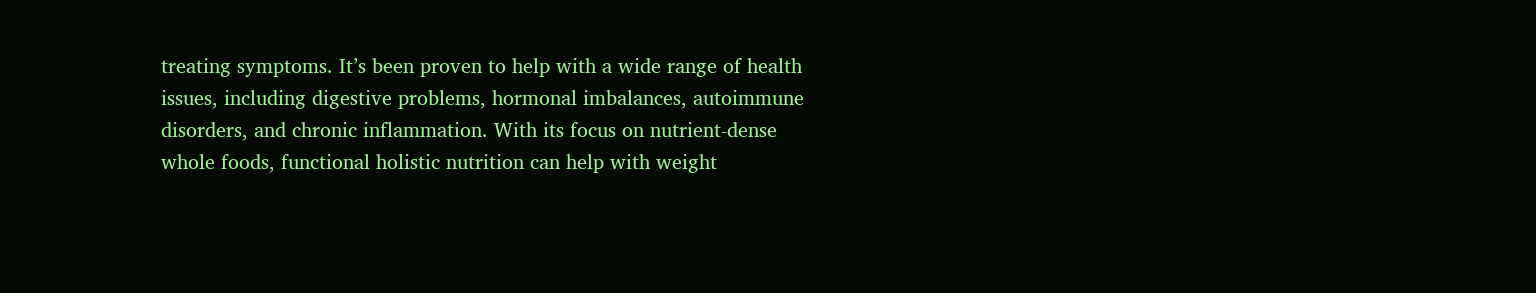treating symptoms. It’s been proven to help with a wide range of health issues, including digestive problems, hormonal imbalances, autoimmune disorders, and chronic inflammation. With its focus on nutrient-dense whole foods, functional holistic nutrition can help with weight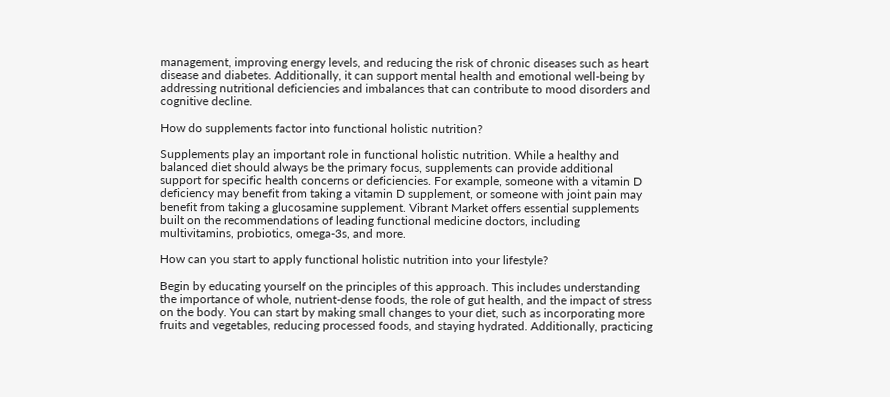management, improving energy levels, and reducing the risk of chronic diseases such as heart disease and diabetes. Additionally, it can support mental health and emotional well-being by addressing nutritional deficiencies and imbalances that can contribute to mood disorders and cognitive decline.

How do supplements factor into functional holistic nutrition?

Supplements play an important role in functional holistic nutrition. While a healthy and balanced diet should always be the primary focus, supplements can provide additional support for specific health concerns or deficiencies. For example, someone with a vitamin D deficiency may benefit from taking a vitamin D supplement, or someone with joint pain may benefit from taking a glucosamine supplement. Vibrant Market offers essential supplements built on the recommendations of leading functional medicine doctors, including multivitamins, probiotics, omega-3s, and more.

How can you start to apply functional holistic nutrition into your lifestyle?

Begin by educating yourself on the principles of this approach. This includes understanding the importance of whole, nutrient-dense foods, the role of gut health, and the impact of stress on the body. You can start by making small changes to your diet, such as incorporating more fruits and vegetables, reducing processed foods, and staying hydrated. Additionally, practicing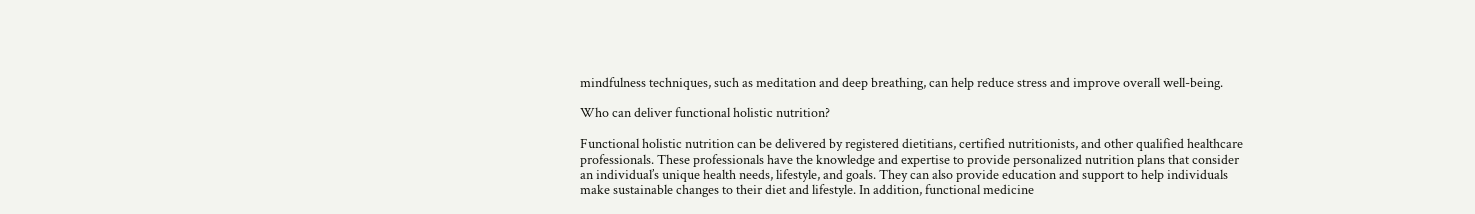mindfulness techniques, such as meditation and deep breathing, can help reduce stress and improve overall well-being.

Who can deliver functional holistic nutrition?

Functional holistic nutrition can be delivered by registered dietitians, certified nutritionists, and other qualified healthcare professionals. These professionals have the knowledge and expertise to provide personalized nutrition plans that consider an individual’s unique health needs, lifestyle, and goals. They can also provide education and support to help individuals make sustainable changes to their diet and lifestyle. In addition, functional medicine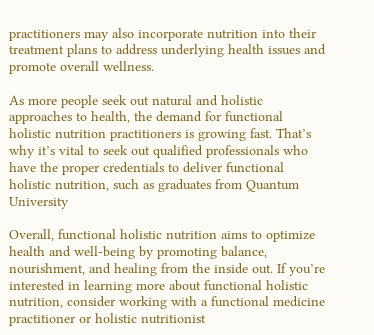practitioners may also incorporate nutrition into their treatment plans to address underlying health issues and promote overall wellness.

As more people seek out natural and holistic approaches to health, the demand for functional holistic nutrition practitioners is growing fast. That’s why it’s vital to seek out qualified professionals who have the proper credentials to deliver functional holistic nutrition, such as graduates from Quantum University

Overall, functional holistic nutrition aims to optimize health and well-being by promoting balance, nourishment, and healing from the inside out. If you’re interested in learning more about functional holistic nutrition, consider working with a functional medicine practitioner or holistic nutritionist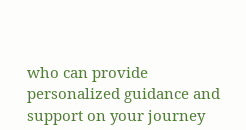who can provide personalized guidance and support on your journey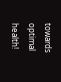towards optimal health!